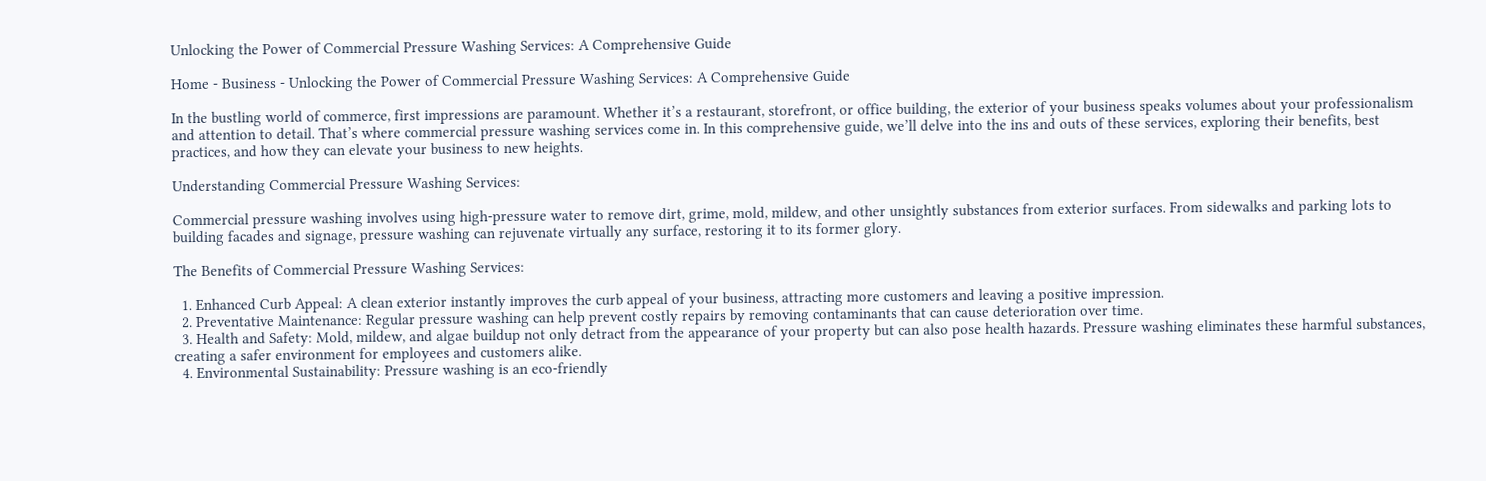Unlocking the Power of Commercial Pressure Washing Services: A Comprehensive Guide

Home - Business - Unlocking the Power of Commercial Pressure Washing Services: A Comprehensive Guide

In the bustling world of commerce, first impressions are paramount. Whether it’s a restaurant, storefront, or office building, the exterior of your business speaks volumes about your professionalism and attention to detail. That’s where commercial pressure washing services come in. In this comprehensive guide, we’ll delve into the ins and outs of these services, exploring their benefits, best practices, and how they can elevate your business to new heights.

Understanding Commercial Pressure Washing Services:

Commercial pressure washing involves using high-pressure water to remove dirt, grime, mold, mildew, and other unsightly substances from exterior surfaces. From sidewalks and parking lots to building facades and signage, pressure washing can rejuvenate virtually any surface, restoring it to its former glory.

The Benefits of Commercial Pressure Washing Services:

  1. Enhanced Curb Appeal: A clean exterior instantly improves the curb appeal of your business, attracting more customers and leaving a positive impression.
  2. Preventative Maintenance: Regular pressure washing can help prevent costly repairs by removing contaminants that can cause deterioration over time.
  3. Health and Safety: Mold, mildew, and algae buildup not only detract from the appearance of your property but can also pose health hazards. Pressure washing eliminates these harmful substances, creating a safer environment for employees and customers alike.
  4. Environmental Sustainability: Pressure washing is an eco-friendly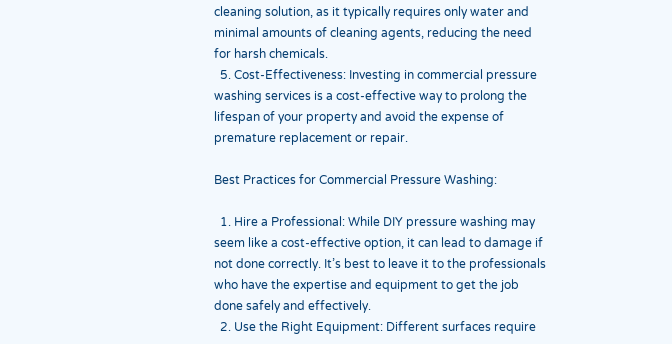cleaning solution, as it typically requires only water and minimal amounts of cleaning agents, reducing the need for harsh chemicals.
  5. Cost-Effectiveness: Investing in commercial pressure washing services is a cost-effective way to prolong the lifespan of your property and avoid the expense of premature replacement or repair.

Best Practices for Commercial Pressure Washing:

  1. Hire a Professional: While DIY pressure washing may seem like a cost-effective option, it can lead to damage if not done correctly. It’s best to leave it to the professionals who have the expertise and equipment to get the job done safely and effectively.
  2. Use the Right Equipment: Different surfaces require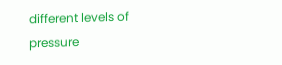different levels of pressure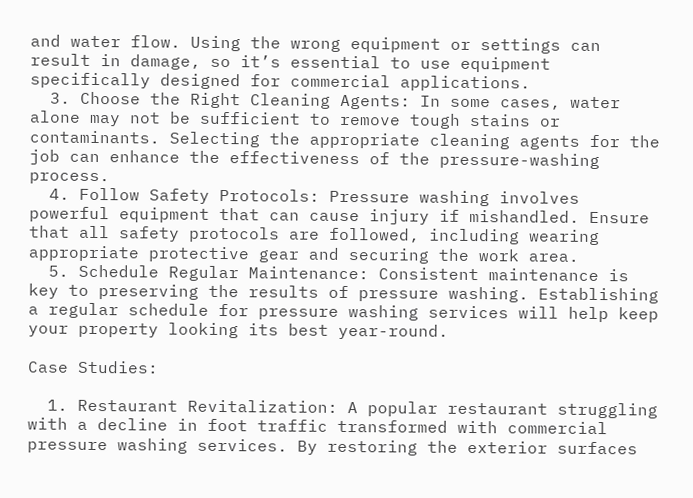and water flow. Using the wrong equipment or settings can result in damage, so it’s essential to use equipment specifically designed for commercial applications.
  3. Choose the Right Cleaning Agents: In some cases, water alone may not be sufficient to remove tough stains or contaminants. Selecting the appropriate cleaning agents for the job can enhance the effectiveness of the pressure-washing process.
  4. Follow Safety Protocols: Pressure washing involves powerful equipment that can cause injury if mishandled. Ensure that all safety protocols are followed, including wearing appropriate protective gear and securing the work area.
  5. Schedule Regular Maintenance: Consistent maintenance is key to preserving the results of pressure washing. Establishing a regular schedule for pressure washing services will help keep your property looking its best year-round.

Case Studies:

  1. Restaurant Revitalization: A popular restaurant struggling with a decline in foot traffic transformed with commercial pressure washing services. By restoring the exterior surfaces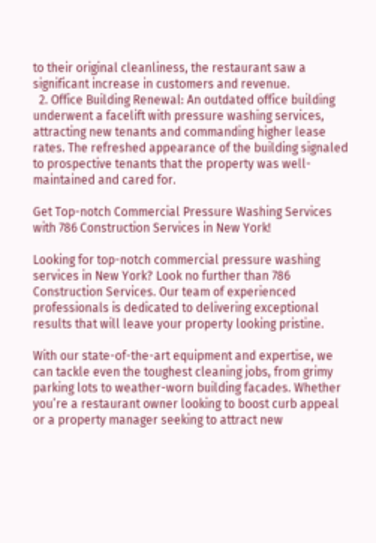to their original cleanliness, the restaurant saw a significant increase in customers and revenue.
  2. Office Building Renewal: An outdated office building underwent a facelift with pressure washing services, attracting new tenants and commanding higher lease rates. The refreshed appearance of the building signaled to prospective tenants that the property was well-maintained and cared for.

Get Top-notch Commercial Pressure Washing Services with 786 Construction Services in New York!

Looking for top-notch commercial pressure washing services in New York? Look no further than 786 Construction Services. Our team of experienced professionals is dedicated to delivering exceptional results that will leave your property looking pristine.

With our state-of-the-art equipment and expertise, we can tackle even the toughest cleaning jobs, from grimy parking lots to weather-worn building facades. Whether you’re a restaurant owner looking to boost curb appeal or a property manager seeking to attract new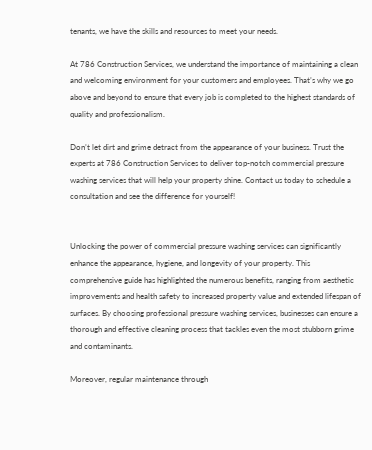tenants, we have the skills and resources to meet your needs.

At 786 Construction Services, we understand the importance of maintaining a clean and welcoming environment for your customers and employees. That’s why we go above and beyond to ensure that every job is completed to the highest standards of quality and professionalism.

Don’t let dirt and grime detract from the appearance of your business. Trust the experts at 786 Construction Services to deliver top-notch commercial pressure washing services that will help your property shine. Contact us today to schedule a consultation and see the difference for yourself!


Unlocking the power of commercial pressure washing services can significantly enhance the appearance, hygiene, and longevity of your property. This comprehensive guide has highlighted the numerous benefits, ranging from aesthetic improvements and health safety to increased property value and extended lifespan of surfaces. By choosing professional pressure washing services, businesses can ensure a thorough and effective cleaning process that tackles even the most stubborn grime and contaminants.

Moreover, regular maintenance through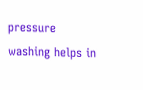pressure washing helps in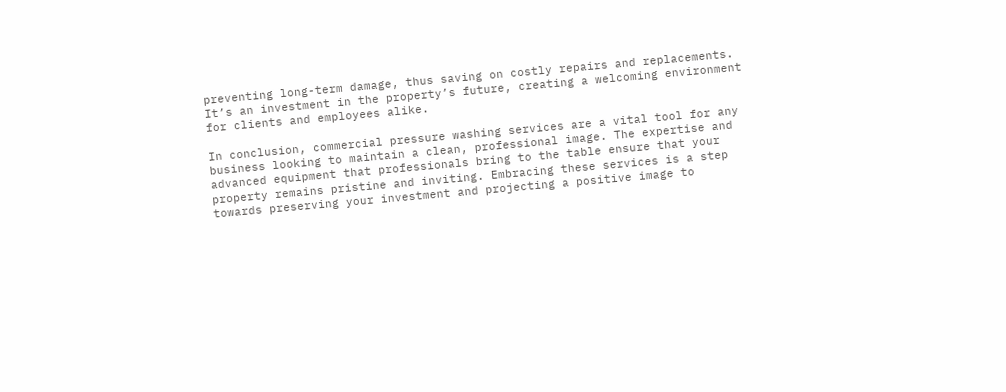preventing long-term damage, thus saving on costly repairs and replacements. It’s an investment in the property’s future, creating a welcoming environment for clients and employees alike.

In conclusion, commercial pressure washing services are a vital tool for any business looking to maintain a clean, professional image. The expertise and advanced equipment that professionals bring to the table ensure that your property remains pristine and inviting. Embracing these services is a step towards preserving your investment and projecting a positive image to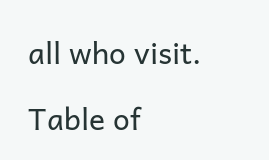all who visit.

Table of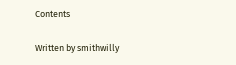Contents

Written by smithwilly